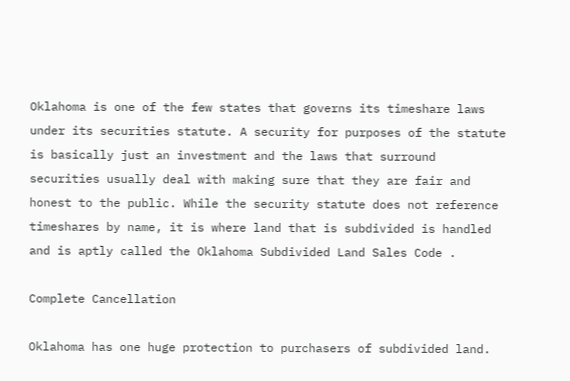Oklahoma is one of the few states that governs its timeshare laws under its securities statute. A security for purposes of the statute is basically just an investment and the laws that surround securities usually deal with making sure that they are fair and honest to the public. While the security statute does not reference timeshares by name, it is where land that is subdivided is handled and is aptly called the Oklahoma Subdivided Land Sales Code .

Complete Cancellation

Oklahoma has one huge protection to purchasers of subdivided land.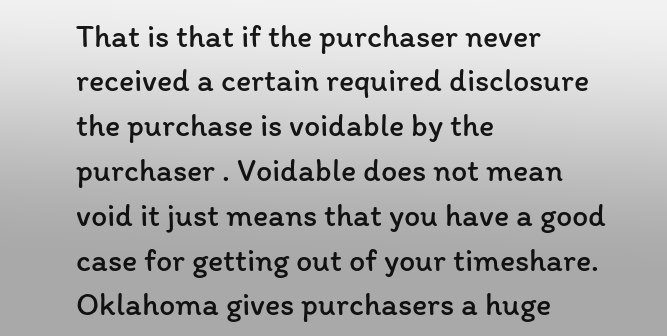That is that if the purchaser never received a certain required disclosure the purchase is voidable by the purchaser . Voidable does not mean void it just means that you have a good case for getting out of your timeshare. Oklahoma gives purchasers a huge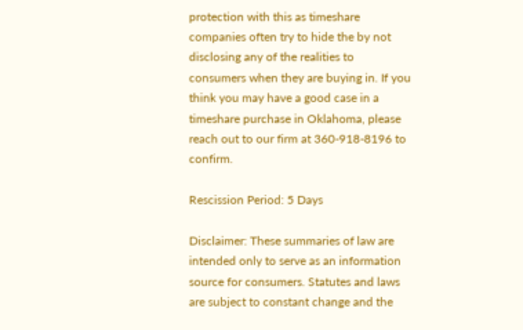protection with this as timeshare companies often try to hide the by not disclosing any of the realities to consumers when they are buying in. If you think you may have a good case in a timeshare purchase in Oklahoma, please reach out to our firm at 360-918-8196 to confirm.

Rescission Period: 5 Days

Disclaimer: These summaries of law are intended only to serve as an information source for consumers. Statutes and laws are subject to constant change and the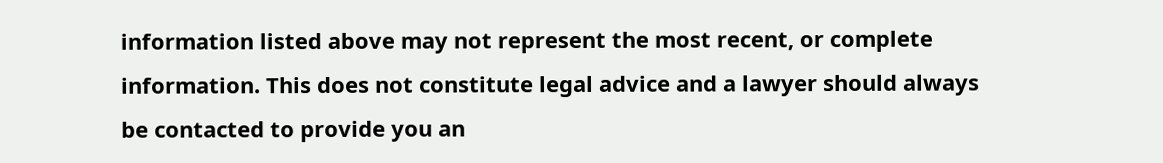information listed above may not represent the most recent, or complete information. This does not constitute legal advice and a lawyer should always be contacted to provide you an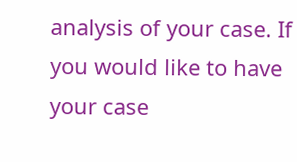analysis of your case. If you would like to have your case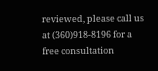reviewed, please call us at (360)918-8196 for a free consultation